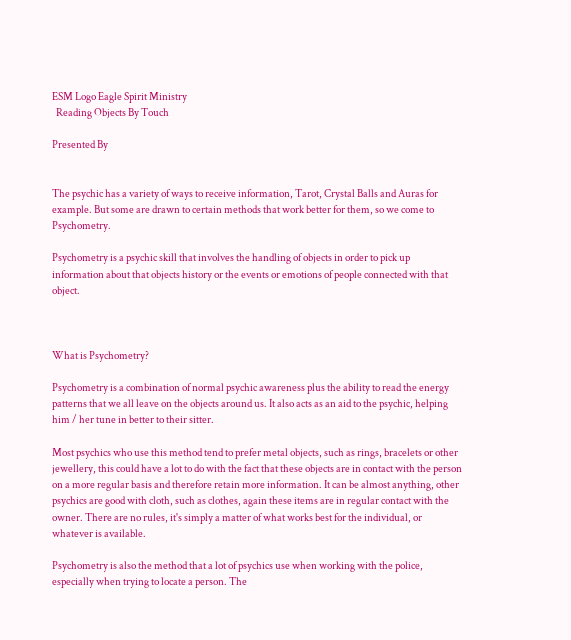ESM Logo Eagle Spirit Ministry
  Reading Objects By Touch

Presented By


The psychic has a variety of ways to receive information, Tarot, Crystal Balls and Auras for example. But some are drawn to certain methods that work better for them, so we come to Psychometry.

Psychometry is a psychic skill that involves the handling of objects in order to pick up information about that objects history or the events or emotions of people connected with that object.



What is Psychometry?

Psychometry is a combination of normal psychic awareness plus the ability to read the energy patterns that we all leave on the objects around us. It also acts as an aid to the psychic, helping him / her tune in better to their sitter.

Most psychics who use this method tend to prefer metal objects, such as rings, bracelets or other jewellery, this could have a lot to do with the fact that these objects are in contact with the person on a more regular basis and therefore retain more information. It can be almost anything, other psychics are good with cloth, such as clothes, again these items are in regular contact with the owner. There are no rules, it's simply a matter of what works best for the individual, or whatever is available.

Psychometry is also the method that a lot of psychics use when working with the police, especially when trying to locate a person. The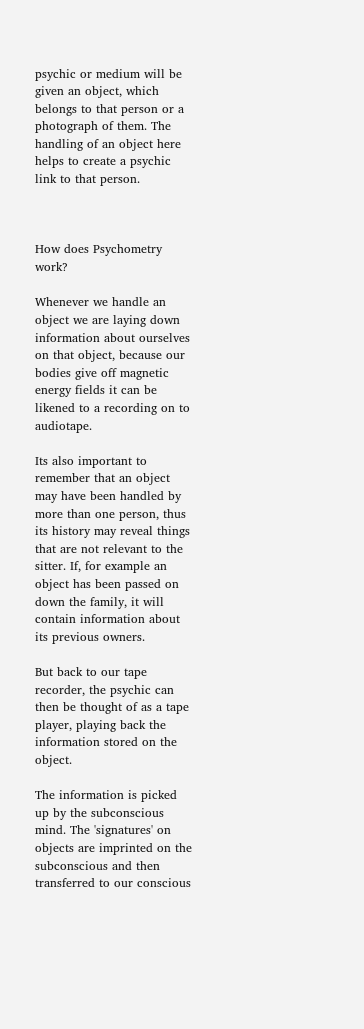psychic or medium will be given an object, which belongs to that person or a photograph of them. The handling of an object here helps to create a psychic link to that person.



How does Psychometry work?

Whenever we handle an object we are laying down information about ourselves on that object, because our bodies give off magnetic energy fields it can be likened to a recording on to audiotape.

Its also important to remember that an object may have been handled by more than one person, thus its history may reveal things that are not relevant to the sitter. If, for example an object has been passed on down the family, it will contain information about its previous owners.

But back to our tape recorder, the psychic can then be thought of as a tape player, playing back the information stored on the object.

The information is picked up by the subconscious mind. The 'signatures' on objects are imprinted on the subconscious and then transferred to our conscious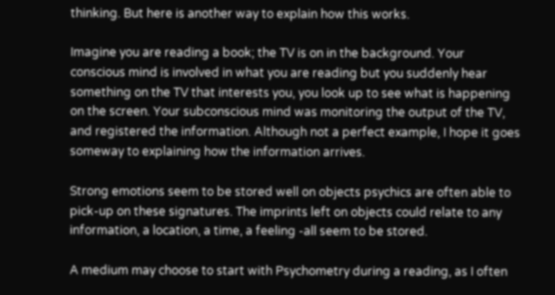thinking. But here is another way to explain how this works.

Imagine you are reading a book; the TV is on in the background. Your conscious mind is involved in what you are reading but you suddenly hear something on the TV that interests you, you look up to see what is happening on the screen. Your subconscious mind was monitoring the output of the TV, and registered the information. Although not a perfect example, I hope it goes someway to explaining how the information arrives.

Strong emotions seem to be stored well on objects psychics are often able to pick-up on these signatures. The imprints left on objects could relate to any information, a location, a time, a feeling -all seem to be stored.

A medium may choose to start with Psychometry during a reading, as I often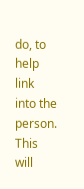do, to help link into the person. This will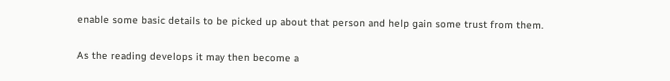enable some basic details to be picked up about that person and help gain some trust from them.

As the reading develops it may then become a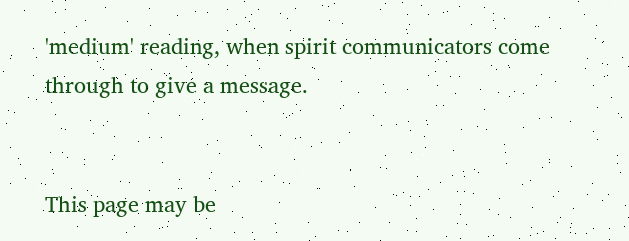'medium' reading, when spirit communicators come through to give a message.


This page may be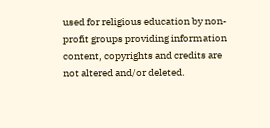used for religious education by non-profit groups providing information content, copyrights and credits are not altered and/or deleted.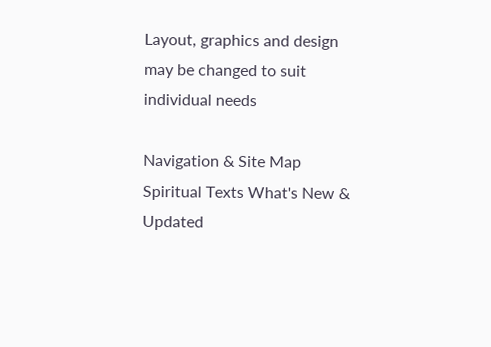Layout, graphics and design may be changed to suit individual needs

Navigation & Site Map Spiritual Texts What's New & Updated